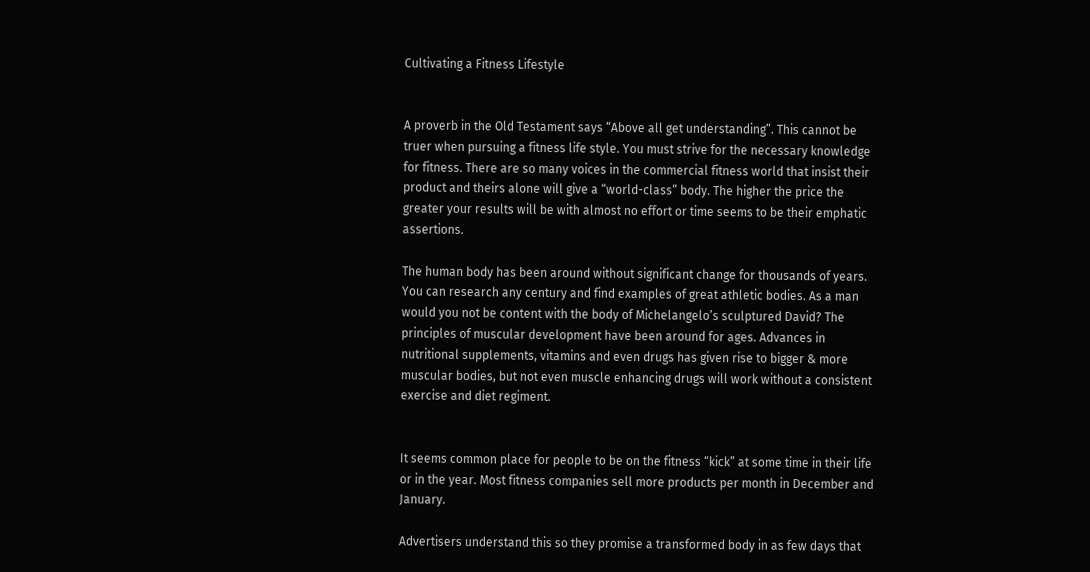Cultivating a Fitness Lifestyle


A proverb in the Old Testament says “Above all get understanding”. This cannot be truer when pursuing a fitness life style. You must strive for the necessary knowledge for fitness. There are so many voices in the commercial fitness world that insist their product and theirs alone will give a “world-class” body. The higher the price the greater your results will be with almost no effort or time seems to be their emphatic assertions.

The human body has been around without significant change for thousands of years. You can research any century and find examples of great athletic bodies. As a man would you not be content with the body of Michelangelo’s sculptured David? The principles of muscular development have been around for ages. Advances in nutritional supplements, vitamins and even drugs has given rise to bigger & more muscular bodies, but not even muscle enhancing drugs will work without a consistent exercise and diet regiment.


It seems common place for people to be on the fitness “kick” at some time in their life or in the year. Most fitness companies sell more products per month in December and January.

Advertisers understand this so they promise a transformed body in as few days that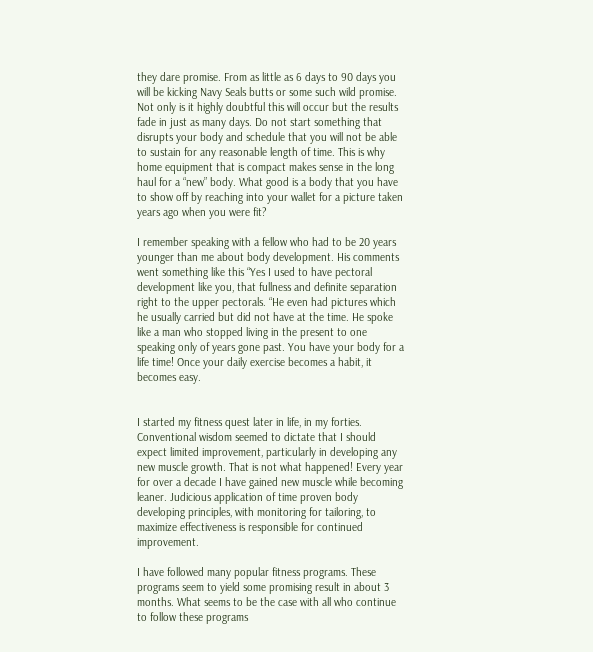they dare promise. From as little as 6 days to 90 days you will be kicking Navy Seals butts or some such wild promise. Not only is it highly doubtful this will occur but the results fade in just as many days. Do not start something that disrupts your body and schedule that you will not be able to sustain for any reasonable length of time. This is why home equipment that is compact makes sense in the long haul for a “new” body. What good is a body that you have to show off by reaching into your wallet for a picture taken years ago when you were fit?

I remember speaking with a fellow who had to be 20 years younger than me about body development. His comments went something like this “Yes I used to have pectoral development like you, that fullness and definite separation right to the upper pectorals. “He even had pictures which he usually carried but did not have at the time. He spoke like a man who stopped living in the present to one speaking only of years gone past. You have your body for a life time! Once your daily exercise becomes a habit, it becomes easy.


I started my fitness quest later in life, in my forties. Conventional wisdom seemed to dictate that I should expect limited improvement, particularly in developing any new muscle growth. That is not what happened! Every year for over a decade I have gained new muscle while becoming leaner. Judicious application of time proven body developing principles, with monitoring for tailoring, to maximize effectiveness is responsible for continued improvement.

I have followed many popular fitness programs. These programs seem to yield some promising result in about 3 months. What seems to be the case with all who continue to follow these programs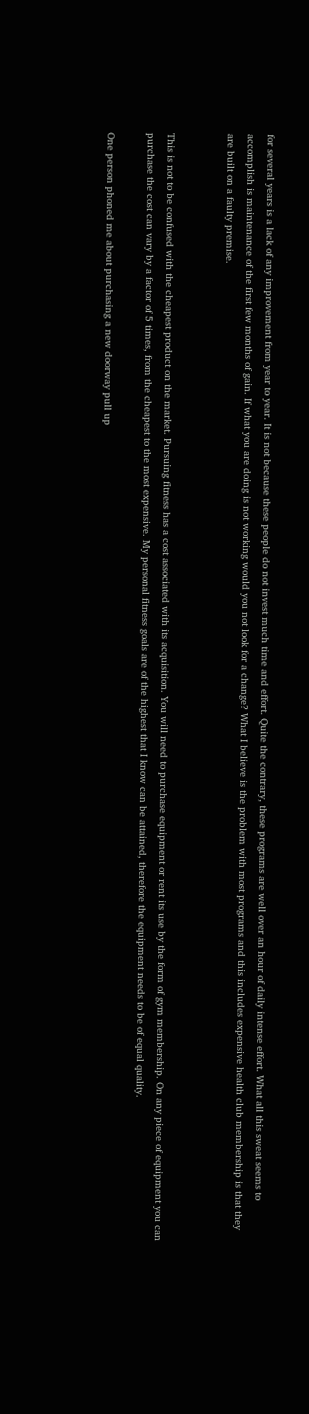for several years is a lack of any improvement from year to year. It is not because these people do not invest much time and effort. Quite the contrary, these programs are well over an hour of daily intense effort. What all this sweat seems to accomplish is maintenance of the first few months of gain. If what you are doing is not working would you not look for a change? What I believe is the problem with most programs and this includes expensive health club membership is that they are built on a faulty premise.


This is not to be confused with the cheapest product on the market. Pursuing fitness has a cost associated with its acquisition. You will need to purchase equipment or rent its use by the form of gym membership. On any piece of equipment you can purchase the cost can vary by a factor of 5 times, from the cheapest to the most expensive. My personal fitness goals are of the highest that I know can be attained, therefore the equipment needs to be of equal quality.

One person phoned me about purchasing a new doorway pull up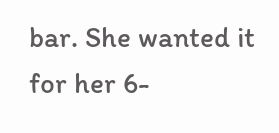bar. She wanted it for her 6-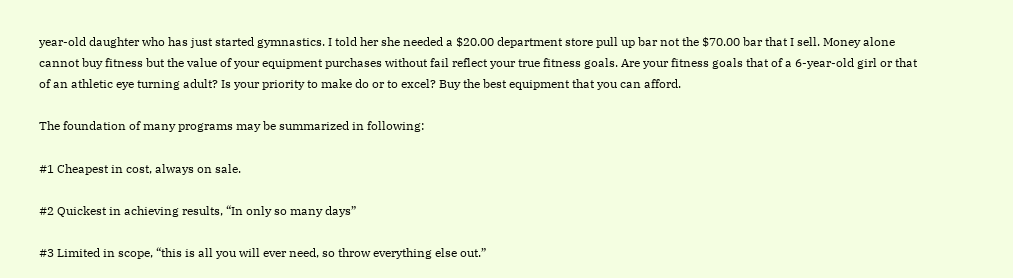year-old daughter who has just started gymnastics. I told her she needed a $20.00 department store pull up bar not the $70.00 bar that I sell. Money alone cannot buy fitness but the value of your equipment purchases without fail reflect your true fitness goals. Are your fitness goals that of a 6-year-old girl or that of an athletic eye turning adult? Is your priority to make do or to excel? Buy the best equipment that you can afford.

The foundation of many programs may be summarized in following:

#1 Cheapest in cost, always on sale.

#2 Quickest in achieving results, “In only so many days”

#3 Limited in scope, “this is all you will ever need, so throw everything else out.”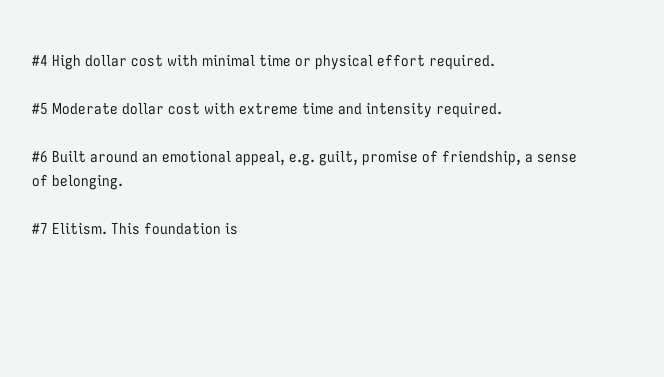#4 High dollar cost with minimal time or physical effort required.

#5 Moderate dollar cost with extreme time and intensity required.

#6 Built around an emotional appeal, e.g. guilt, promise of friendship, a sense of belonging.

#7 Elitism. This foundation is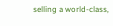selling a world-class,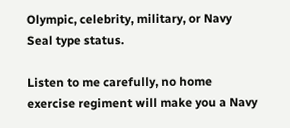Olympic, celebrity, military, or Navy Seal type status.

Listen to me carefully, no home exercise regiment will make you a Navy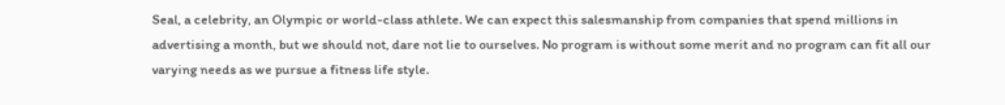Seal, a celebrity, an Olympic or world-class athlete. We can expect this salesmanship from companies that spend millions in advertising a month, but we should not, dare not lie to ourselves. No program is without some merit and no program can fit all our varying needs as we pursue a fitness life style.